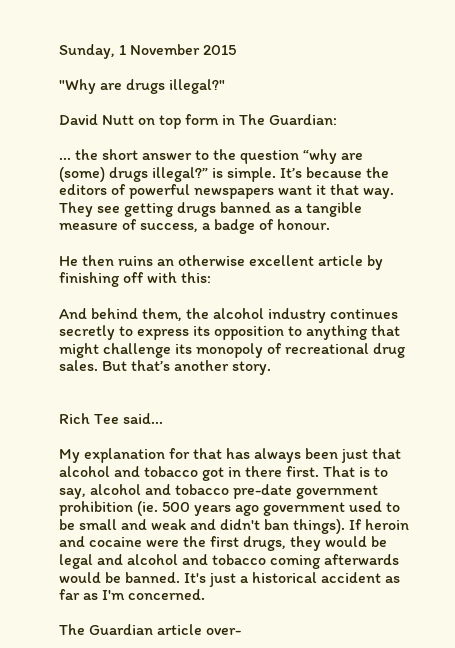Sunday, 1 November 2015

"Why are drugs illegal?"

David Nutt on top form in The Guardian:

... the short answer to the question “why are (some) drugs illegal?” is simple. It’s because the editors of powerful newspapers want it that way. They see getting drugs banned as a tangible measure of success, a badge of honour.

He then ruins an otherwise excellent article by finishing off with this:

And behind them, the alcohol industry continues secretly to express its opposition to anything that might challenge its monopoly of recreational drug sales. But that’s another story.


Rich Tee said...

My explanation for that has always been just that alcohol and tobacco got in there first. That is to say, alcohol and tobacco pre-date government prohibition (ie. 500 years ago government used to be small and weak and didn't ban things). If heroin and cocaine were the first drugs, they would be legal and alcohol and tobacco coming afterwards would be banned. It's just a historical accident as far as I'm concerned.

The Guardian article over-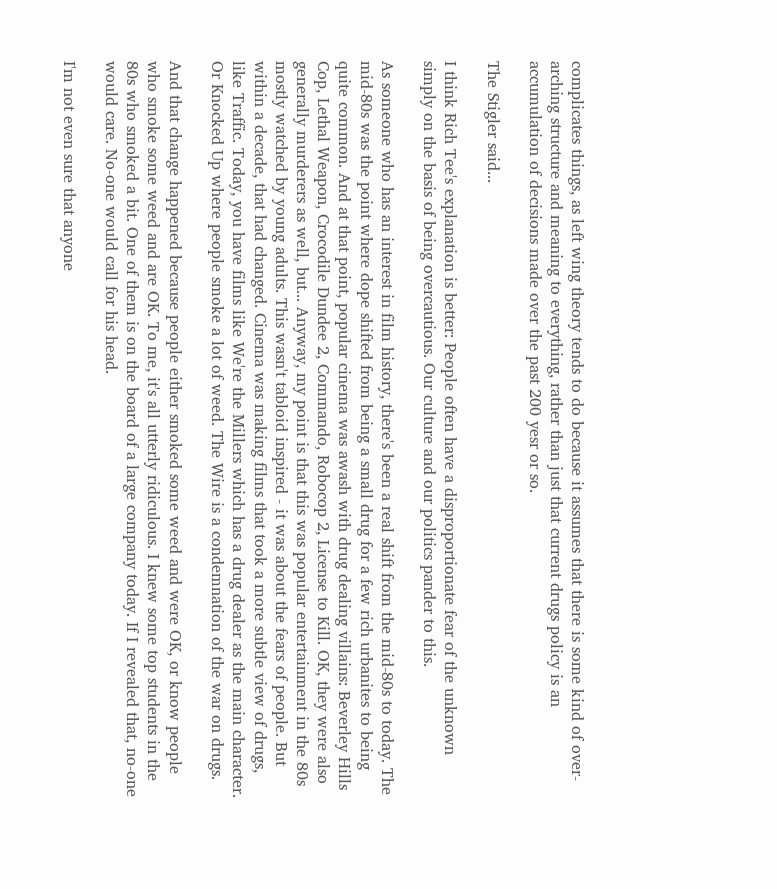complicates things, as left wing theory tends to do because it assumes that there is some kind of over-arching structure and meaning to everything, rather than just that current drugs policy is an accumulation of decisions made over the past 200 yesr or so.

The Stigler said...

I think Rich Tee's explanation is better: People often have a disproportionate fear of the unknown simply on the basis of being overcautious. Our culture and our politics pander to this.

As someone who has an interest in film history, there's been a real shift from the mid-80s to today. The mid-80s was the point where dope shifted from being a small drug for a few rich urbanites to being quite common. And at that point, popular cinema was awash with drug dealing villains: Beverley Hills Cop, Lethal Weapon, Crocodile Dundee 2, Commando, Robocop 2, License to Kill. OK, they were also generally murderers as well, but... Anyway, my point is that this was popular entertainment in the 80s mostly watched by young adults. This wasn't tabloid inspired - it was about the fears of people. But within a decade, that had changed. Cinema was making films that took a more subtle view of drugs, like Traffic. Today, you have films like We're the Millers which has a drug dealer as the main character. Or Knocked Up where people smoke a lot of weed. The Wire is a condemnation of the war on drugs.

And that change happened because people either smoked some weed and were OK, or know people who smoke some weed and are OK. To me, it's all utterly ridiculous. I knew some top students in the 80s who smoked a bit. One of them is on the board of a large company today. If I revealed that, no-one would care. No-one would call for his head.

I'm not even sure that anyone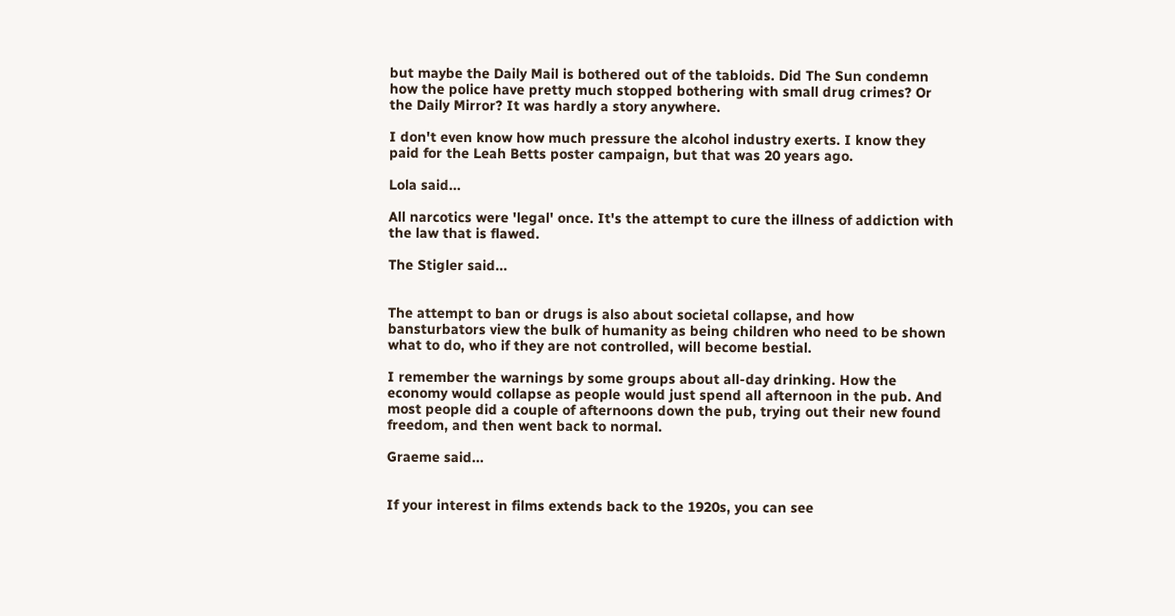but maybe the Daily Mail is bothered out of the tabloids. Did The Sun condemn how the police have pretty much stopped bothering with small drug crimes? Or the Daily Mirror? It was hardly a story anywhere.

I don't even know how much pressure the alcohol industry exerts. I know they paid for the Leah Betts poster campaign, but that was 20 years ago.

Lola said...

All narcotics were 'legal' once. It's the attempt to cure the illness of addiction with the law that is flawed.

The Stigler said...


The attempt to ban or drugs is also about societal collapse, and how bansturbators view the bulk of humanity as being children who need to be shown what to do, who if they are not controlled, will become bestial.

I remember the warnings by some groups about all-day drinking. How the economy would collapse as people would just spend all afternoon in the pub. And most people did a couple of afternoons down the pub, trying out their new found freedom, and then went back to normal.

Graeme said...


If your interest in films extends back to the 1920s, you can see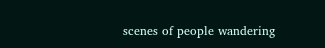scenes of people wandering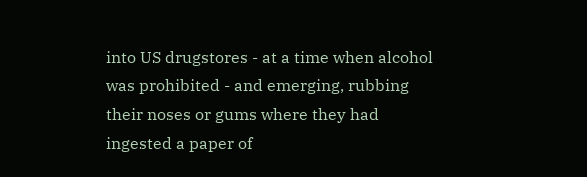into US drugstores - at a time when alcohol was prohibited - and emerging, rubbing their noses or gums where they had ingested a paper of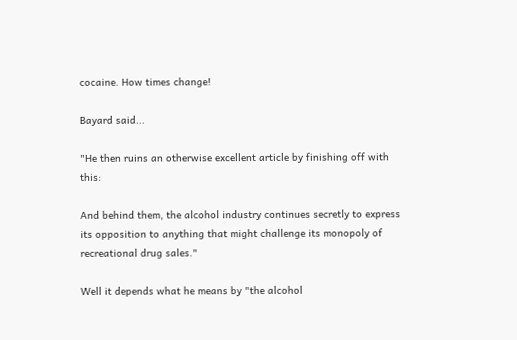cocaine. How times change!

Bayard said...

"He then ruins an otherwise excellent article by finishing off with this:

And behind them, the alcohol industry continues secretly to express its opposition to anything that might challenge its monopoly of recreational drug sales."

Well it depends what he means by "the alcohol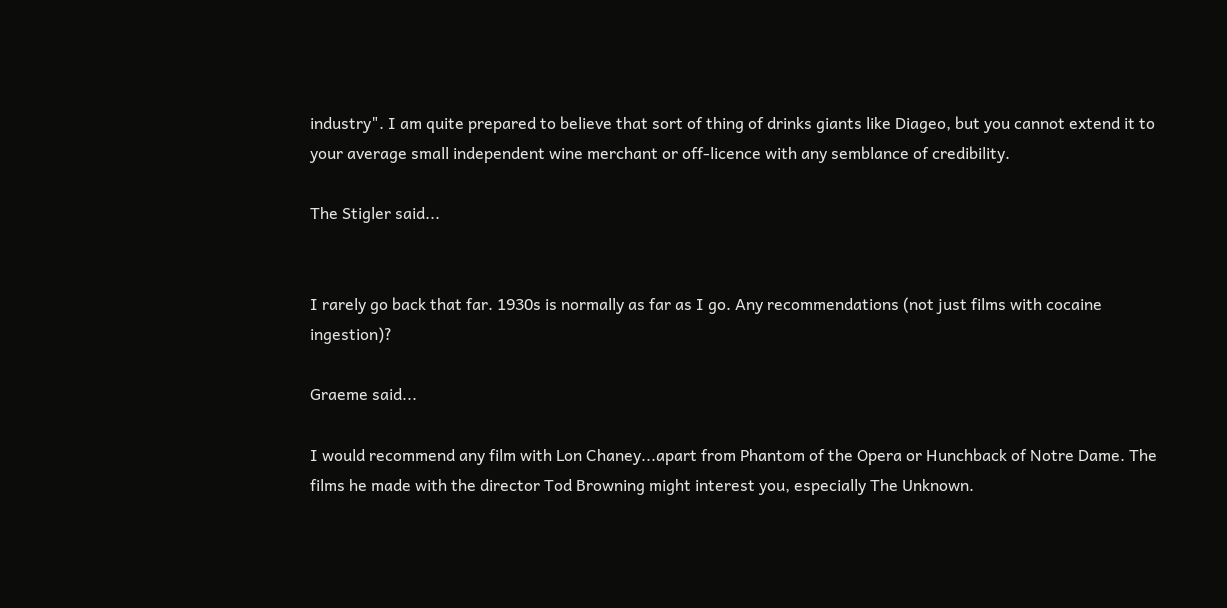industry". I am quite prepared to believe that sort of thing of drinks giants like Diageo, but you cannot extend it to your average small independent wine merchant or off-licence with any semblance of credibility.

The Stigler said...


I rarely go back that far. 1930s is normally as far as I go. Any recommendations (not just films with cocaine ingestion)?

Graeme said...

I would recommend any film with Lon Chaney...apart from Phantom of the Opera or Hunchback of Notre Dame. The films he made with the director Tod Browning might interest you, especially The Unknown.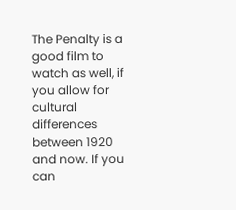The Penalty is a good film to watch as well, if you allow for cultural differences between 1920 and now. If you can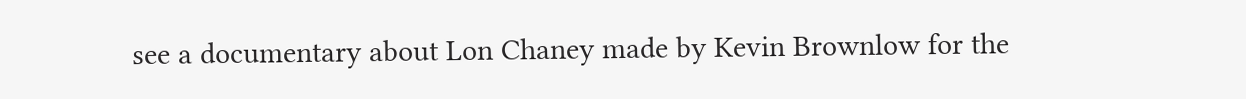see a documentary about Lon Chaney made by Kevin Brownlow for the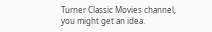Turner Classic Movies channel, you might get an idea.